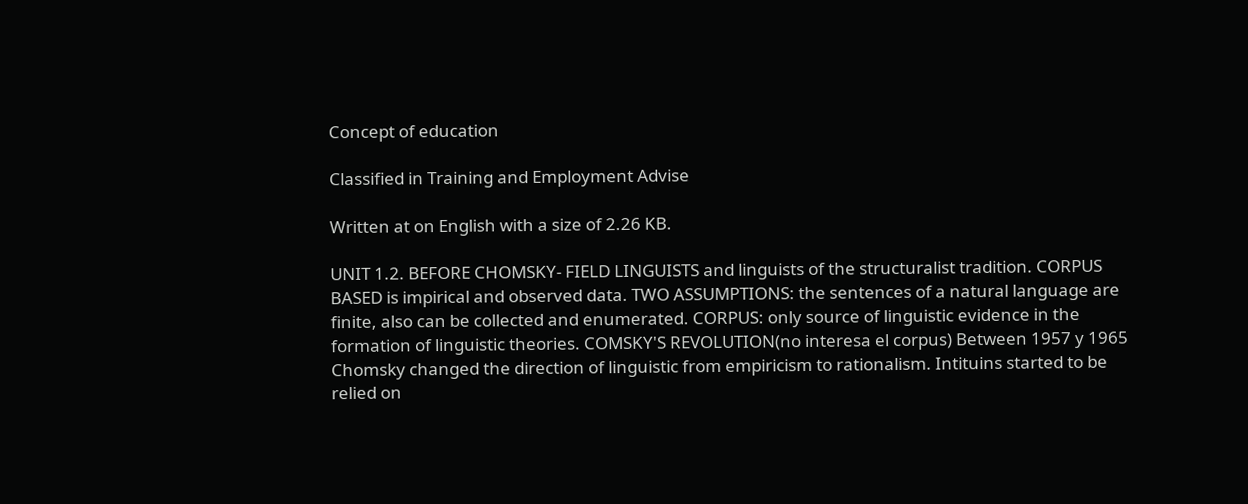Concept of education

Classified in Training and Employment Advise

Written at on English with a size of 2.26 KB.

UNIT 1.2. BEFORE CHOMSKY- FIELD LINGUISTS and linguists of the structuralist tradition. CORPUS BASED is impirical and observed data. TWO ASSUMPTIONS: the sentences of a natural language are finite, also can be collected and enumerated. CORPUS: only source of linguistic evidence in the formation of linguistic theories. COMSKY'S REVOLUTION(no interesa el corpus) Between 1957 y 1965 Chomsky changed the direction of linguistic from empiricism to rationalism. Intituins started to be relied on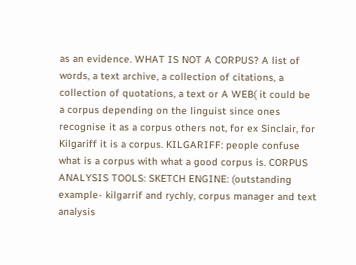as an evidence. WHAT IS NOT A CORPUS? A list of words, a text archive, a collection of citations, a collection of quotations, a text or A WEB( it could be a corpus depending on the linguist since ones recognise it as a corpus others not, for ex Sinclair, for Kilgariff it is a corpus. KILGARIFF: people confuse what is a corpus with what a good corpus is. CORPUS ANALYSIS TOOLS: SKETCH ENGINE: (outstanding example- kilgarrif and rychly, corpus manager and text analysis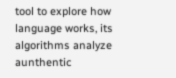tool to explore how language works, its algorithms analyze aunthentic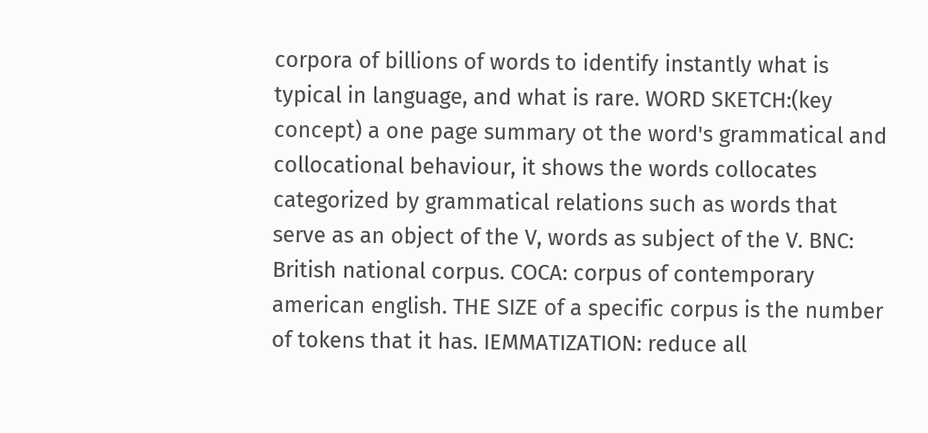corpora of billions of words to identify instantly what is typical in language, and what is rare. WORD SKETCH:(key concept) a one page summary ot the word's grammatical and collocational behaviour, it shows the words collocates categorized by grammatical relations such as words that serve as an object of the V, words as subject of the V. BNC: British national corpus. COCA: corpus of contemporary american english. THE SIZE of a specific corpus is the number of tokens that it has. IEMMATIZATION: reduce all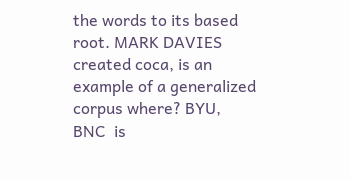the words to its based root. MARK DAVIES created coca, is an example of a generalized corpus where? BYU, BNC  is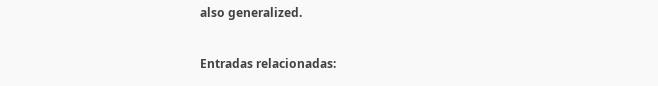also generalized.

Entradas relacionadas: